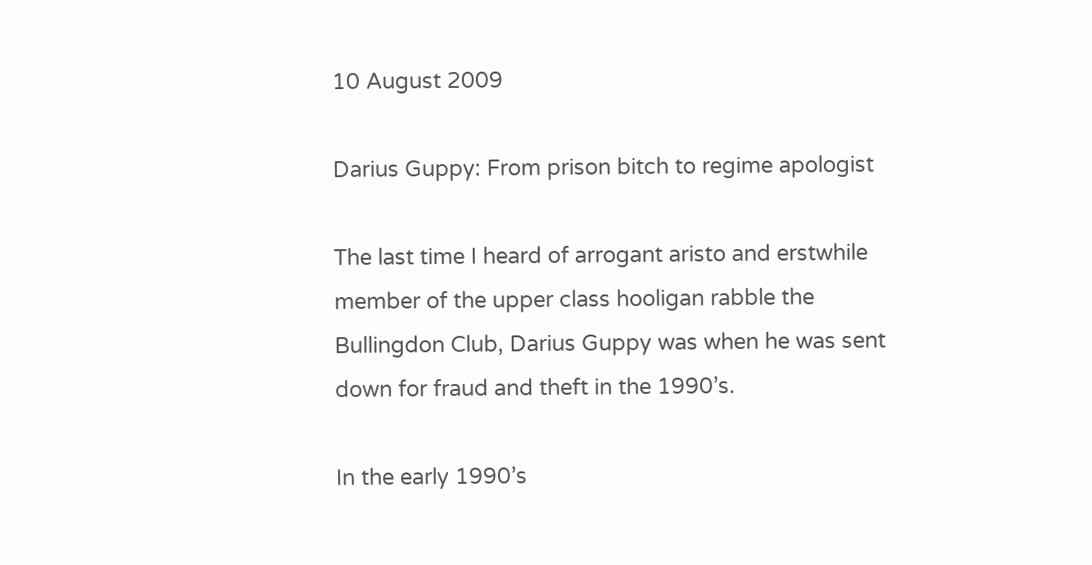10 August 2009

Darius Guppy: From prison bitch to regime apologist

The last time I heard of arrogant aristo and erstwhile member of the upper class hooligan rabble the Bullingdon Club, Darius Guppy was when he was sent down for fraud and theft in the 1990’s.

In the early 1990’s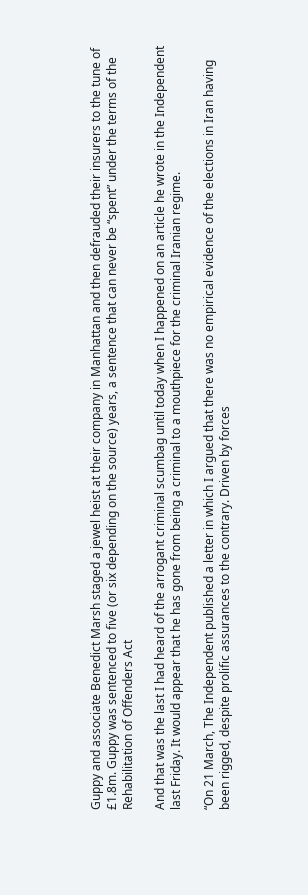Guppy and associate Benedict Marsh staged a jewel heist at their company in Manhattan and then defrauded their insurers to the tune of £1.8m. Guppy was sentenced to five (or six depending on the source) years, a sentence that can never be “spent” under the terms of the Rehabilitation of Offenders Act

And that was the last I had heard of the arrogant criminal scumbag until today when I happened on an article he wrote in the Independent last Friday. It would appear that he has gone from being a criminal to a mouthpiece for the criminal Iranian regime.

“On 21 March, The Independent published a letter in which I argued that there was no empirical evidence of the elections in Iran having been rigged, despite prolific assurances to the contrary. Driven by forces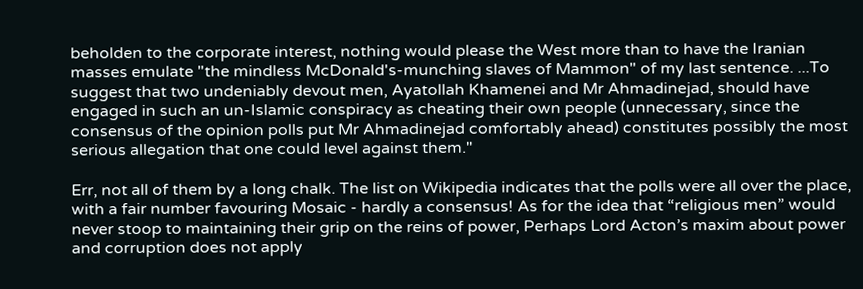beholden to the corporate interest, nothing would please the West more than to have the Iranian masses emulate "the mindless McDonald's-munching slaves of Mammon" of my last sentence. ...To suggest that two undeniably devout men, Ayatollah Khamenei and Mr Ahmadinejad, should have engaged in such an un-Islamic conspiracy as cheating their own people (unnecessary, since the consensus of the opinion polls put Mr Ahmadinejad comfortably ahead) constitutes possibly the most serious allegation that one could level against them."

Err, not all of them by a long chalk. The list on Wikipedia indicates that the polls were all over the place, with a fair number favouring Mosaic - hardly a consensus! As for the idea that “religious men” would never stoop to maintaining their grip on the reins of power, Perhaps Lord Acton’s maxim about power and corruption does not apply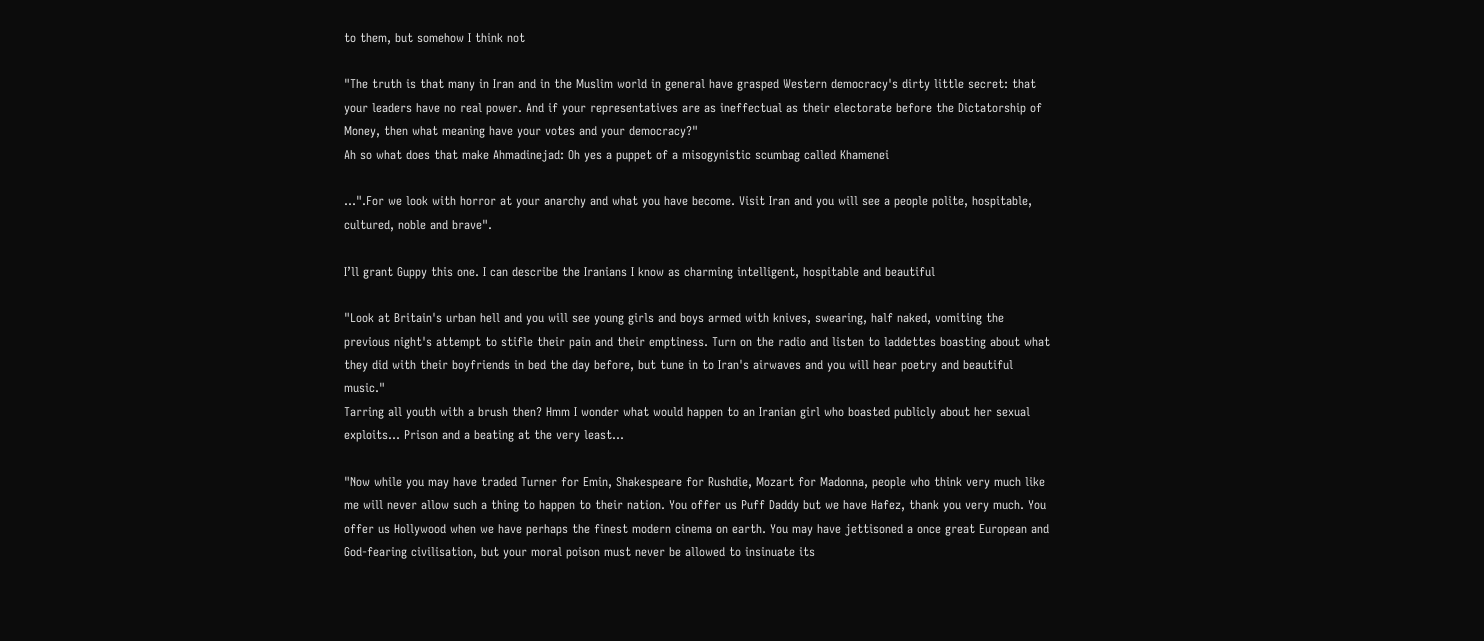to them, but somehow I think not

"The truth is that many in Iran and in the Muslim world in general have grasped Western democracy's dirty little secret: that your leaders have no real power. And if your representatives are as ineffectual as their electorate before the Dictatorship of Money, then what meaning have your votes and your democracy?"
Ah so what does that make Ahmadinejad: Oh yes a puppet of a misogynistic scumbag called Khamenei

...".For we look with horror at your anarchy and what you have become. Visit Iran and you will see a people polite, hospitable, cultured, noble and brave".

I’ll grant Guppy this one. I can describe the Iranians I know as charming intelligent, hospitable and beautiful

"Look at Britain's urban hell and you will see young girls and boys armed with knives, swearing, half naked, vomiting the previous night's attempt to stifle their pain and their emptiness. Turn on the radio and listen to laddettes boasting about what they did with their boyfriends in bed the day before, but tune in to Iran's airwaves and you will hear poetry and beautiful music."
Tarring all youth with a brush then? Hmm I wonder what would happen to an Iranian girl who boasted publicly about her sexual exploits... Prison and a beating at the very least...

"Now while you may have traded Turner for Emin, Shakespeare for Rushdie, Mozart for Madonna, people who think very much like me will never allow such a thing to happen to their nation. You offer us Puff Daddy but we have Hafez, thank you very much. You offer us Hollywood when we have perhaps the finest modern cinema on earth. You may have jettisoned a once great European and God-fearing civilisation, but your moral poison must never be allowed to insinuate its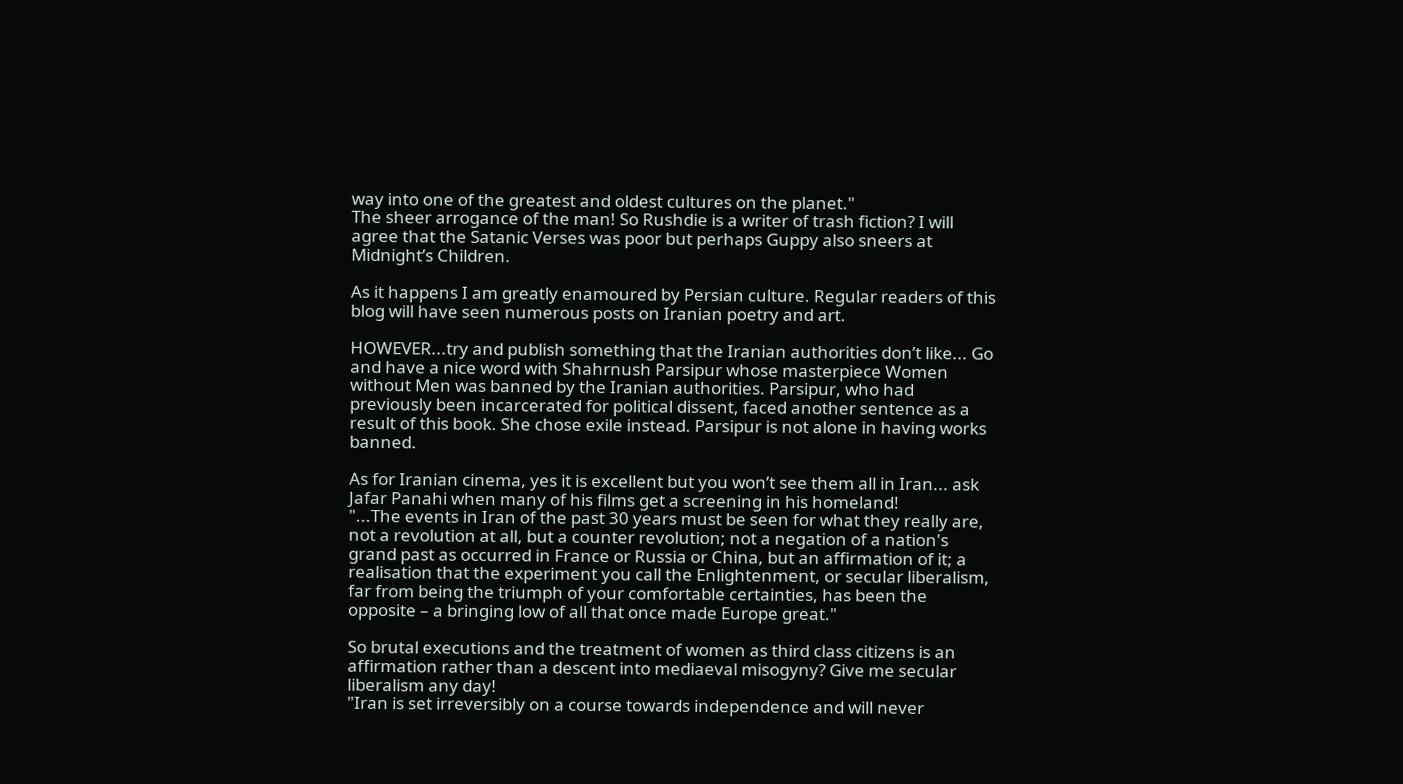way into one of the greatest and oldest cultures on the planet."
The sheer arrogance of the man! So Rushdie is a writer of trash fiction? I will agree that the Satanic Verses was poor but perhaps Guppy also sneers at Midnight’s Children.

As it happens I am greatly enamoured by Persian culture. Regular readers of this blog will have seen numerous posts on Iranian poetry and art.

HOWEVER...try and publish something that the Iranian authorities don’t like... Go and have a nice word with Shahrnush Parsipur whose masterpiece Women without Men was banned by the Iranian authorities. Parsipur, who had previously been incarcerated for political dissent, faced another sentence as a result of this book. She chose exile instead. Parsipur is not alone in having works banned.

As for Iranian cinema, yes it is excellent but you won’t see them all in Iran... ask Jafar Panahi when many of his films get a screening in his homeland!
"...The events in Iran of the past 30 years must be seen for what they really are, not a revolution at all, but a counter revolution; not a negation of a nation's grand past as occurred in France or Russia or China, but an affirmation of it; a realisation that the experiment you call the Enlightenment, or secular liberalism, far from being the triumph of your comfortable certainties, has been the opposite – a bringing low of all that once made Europe great."

So brutal executions and the treatment of women as third class citizens is an affirmation rather than a descent into mediaeval misogyny? Give me secular liberalism any day!
"Iran is set irreversibly on a course towards independence and will never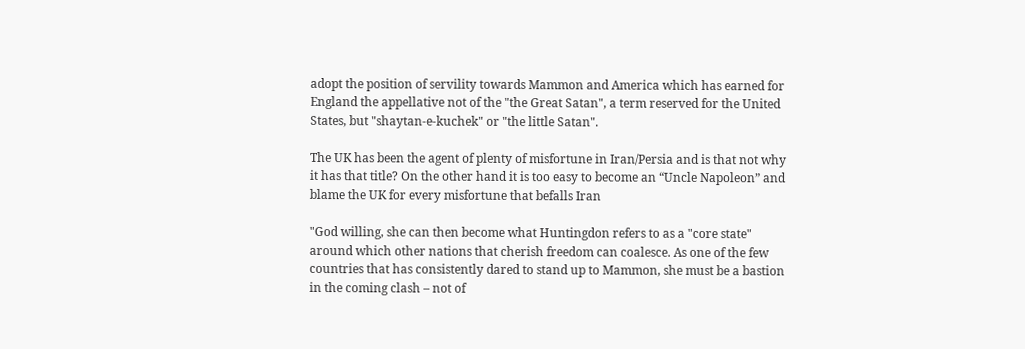adopt the position of servility towards Mammon and America which has earned for England the appellative not of the "the Great Satan", a term reserved for the United States, but "shaytan-e-kuchek" or "the little Satan".

The UK has been the agent of plenty of misfortune in Iran/Persia and is that not why it has that title? On the other hand it is too easy to become an “Uncle Napoleon” and blame the UK for every misfortune that befalls Iran

"God willing, she can then become what Huntingdon refers to as a "core state" around which other nations that cherish freedom can coalesce. As one of the few countries that has consistently dared to stand up to Mammon, she must be a bastion in the coming clash – not of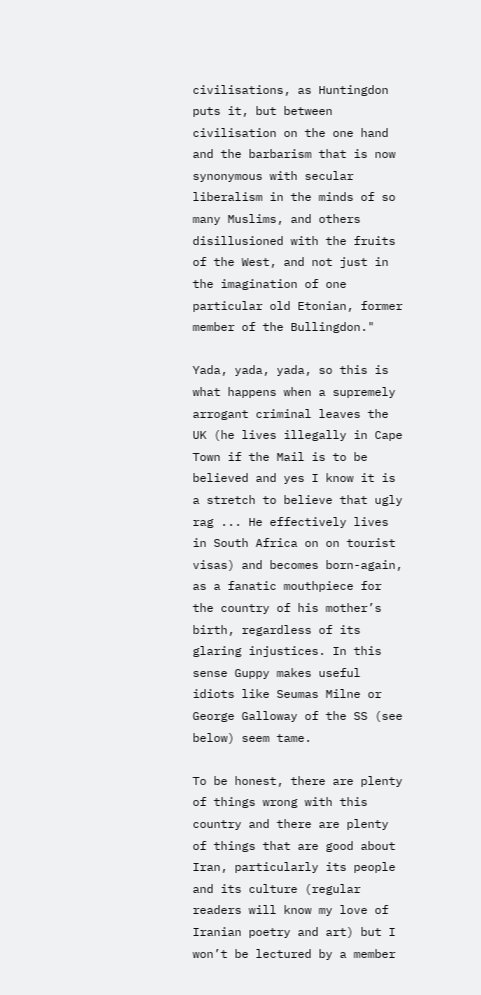civilisations, as Huntingdon puts it, but between civilisation on the one hand and the barbarism that is now synonymous with secular liberalism in the minds of so many Muslims, and others disillusioned with the fruits of the West, and not just in the imagination of one particular old Etonian, former member of the Bullingdon."

Yada, yada, yada, so this is what happens when a supremely arrogant criminal leaves the UK (he lives illegally in Cape Town if the Mail is to be believed and yes I know it is a stretch to believe that ugly rag ... He effectively lives in South Africa on on tourist visas) and becomes born-again, as a fanatic mouthpiece for the country of his mother’s birth, regardless of its glaring injustices. In this sense Guppy makes useful idiots like Seumas Milne or George Galloway of the SS (see below) seem tame.

To be honest, there are plenty of things wrong with this country and there are plenty of things that are good about Iran, particularly its people and its culture (regular readers will know my love of Iranian poetry and art) but I won’t be lectured by a member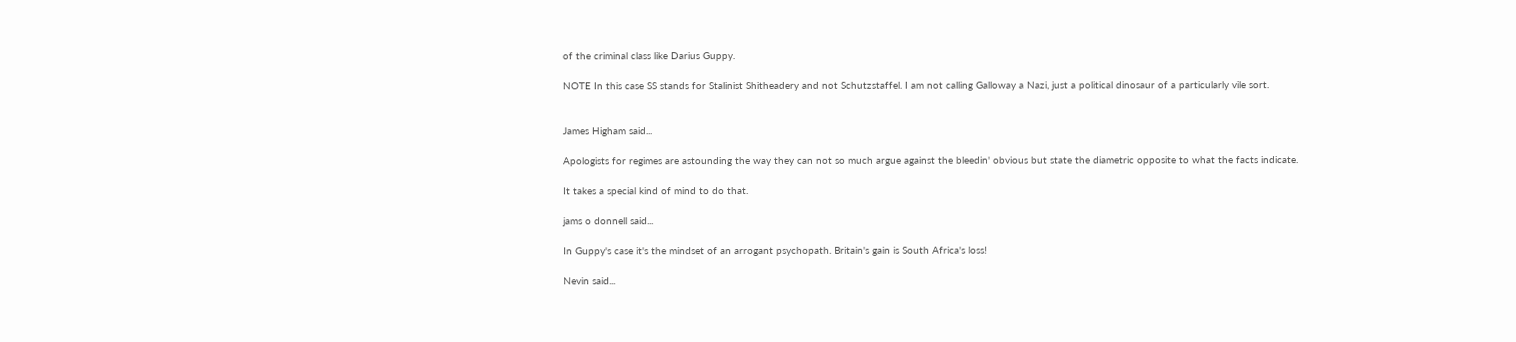of the criminal class like Darius Guppy.

NOTE In this case SS stands for Stalinist Shitheadery and not Schutzstaffel. I am not calling Galloway a Nazi, just a political dinosaur of a particularly vile sort.


James Higham said...

Apologists for regimes are astounding the way they can not so much argue against the bleedin' obvious but state the diametric opposite to what the facts indicate.

It takes a special kind of mind to do that.

jams o donnell said...

In Guppy's case it's the mindset of an arrogant psychopath. Britain's gain is South Africa's loss!

Nevin said...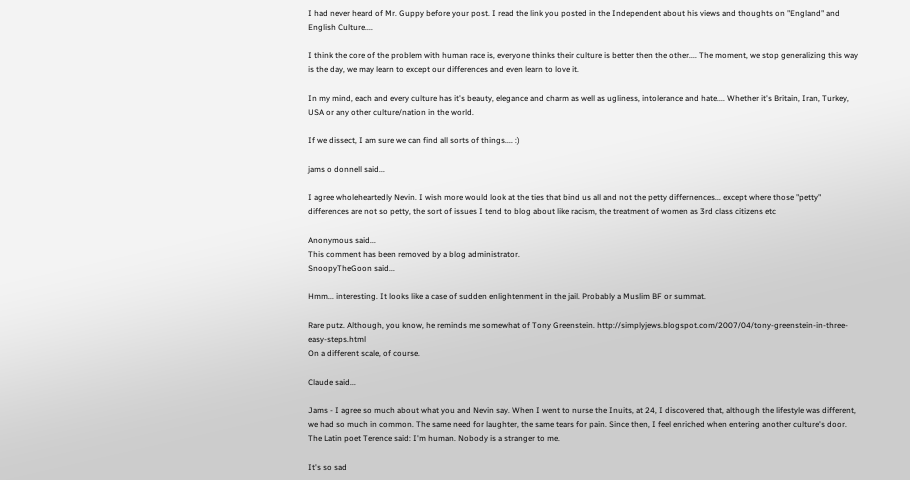I had never heard of Mr. Guppy before your post. I read the link you posted in the Independent about his views and thoughts on "England" and English Culture....

I think the core of the problem with human race is, everyone thinks their culture is better then the other.... The moment, we stop generalizing this way is the day, we may learn to except our differences and even learn to love it.

In my mind, each and every culture has it's beauty, elegance and charm as well as ugliness, intolerance and hate.... Whether it's Britain, Iran, Turkey, USA or any other culture/nation in the world.

If we dissect, I am sure we can find all sorts of things.... :)

jams o donnell said...

I agree wholeheartedly Nevin. I wish more would look at the ties that bind us all and not the petty differnences... except where those "petty" differences are not so petty, the sort of issues I tend to blog about like racism, the treatment of women as 3rd class citizens etc

Anonymous said...
This comment has been removed by a blog administrator.
SnoopyTheGoon said...

Hmm... interesting. It looks like a case of sudden enlightenment in the jail. Probably a Muslim BF or summat.

Rare putz. Although, you know, he reminds me somewhat of Tony Greenstein. http://simplyjews.blogspot.com/2007/04/tony-greenstein-in-three-easy-steps.html
On a different scale, of course.

Claude said...

Jams - I agree so much about what you and Nevin say. When I went to nurse the Inuits, at 24, I discovered that, although the lifestyle was different, we had so much in common. The same need for laughter, the same tears for pain. Since then, I feel enriched when entering another culture's door. The Latin poet Terence said: I'm human. Nobody is a stranger to me.

It's so sad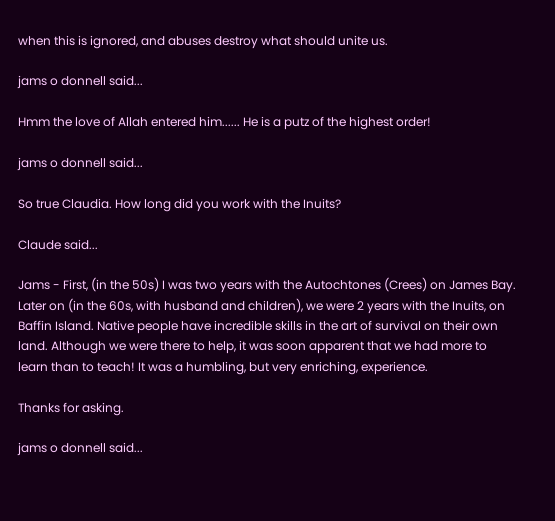when this is ignored, and abuses destroy what should unite us.

jams o donnell said...

Hmm the love of Allah entered him...... He is a putz of the highest order!

jams o donnell said...

So true Claudia. How long did you work with the Inuits?

Claude said...

Jams - First, (in the 50s) I was two years with the Autochtones (Crees) on James Bay. Later on (in the 60s, with husband and children), we were 2 years with the Inuits, on Baffin Island. Native people have incredible skills in the art of survival on their own land. Although we were there to help, it was soon apparent that we had more to learn than to teach! It was a humbling, but very enriching, experience.

Thanks for asking.

jams o donnell said...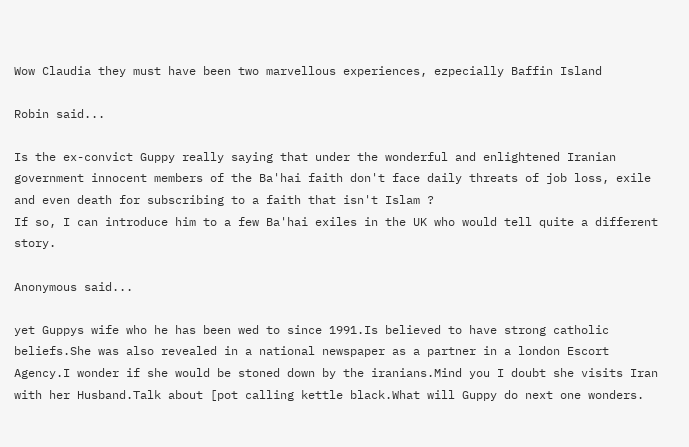Wow Claudia they must have been two marvellous experiences, ezpecially Baffin Island

Robin said...

Is the ex-convict Guppy really saying that under the wonderful and enlightened Iranian government innocent members of the Ba'hai faith don't face daily threats of job loss, exile and even death for subscribing to a faith that isn't Islam ?
If so, I can introduce him to a few Ba'hai exiles in the UK who would tell quite a different story.

Anonymous said...

yet Guppys wife who he has been wed to since 1991.Is believed to have strong catholic beliefs.She was also revealed in a national newspaper as a partner in a london Escort Agency.I wonder if she would be stoned down by the iranians.Mind you I doubt she visits Iran with her Husband.Talk about [pot calling kettle black.What will Guppy do next one wonders.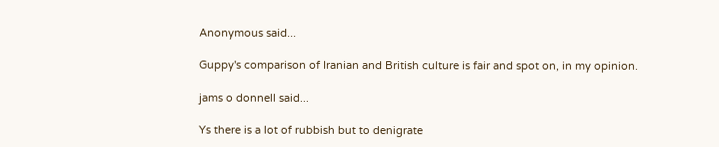Anonymous said...

Guppy's comparison of Iranian and British culture is fair and spot on, in my opinion.

jams o donnell said...

Ys there is a lot of rubbish but to denigrate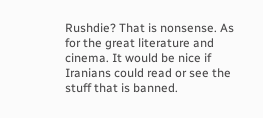Rushdie? That is nonsense. As for the great literature and cinema. It would be nice if Iranians could read or see the stuff that is banned.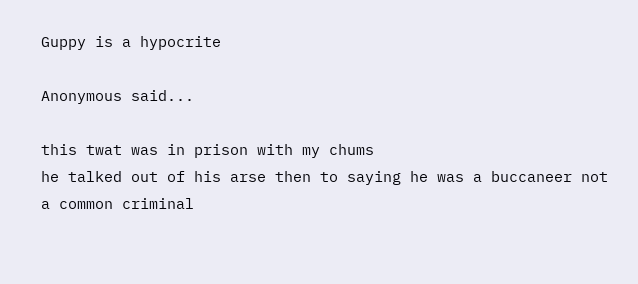Guppy is a hypocrite

Anonymous said...

this twat was in prison with my chums
he talked out of his arse then to saying he was a buccaneer not a common criminal